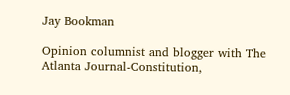Jay Bookman

Opinion columnist and blogger with The Atlanta Journal-Constitution,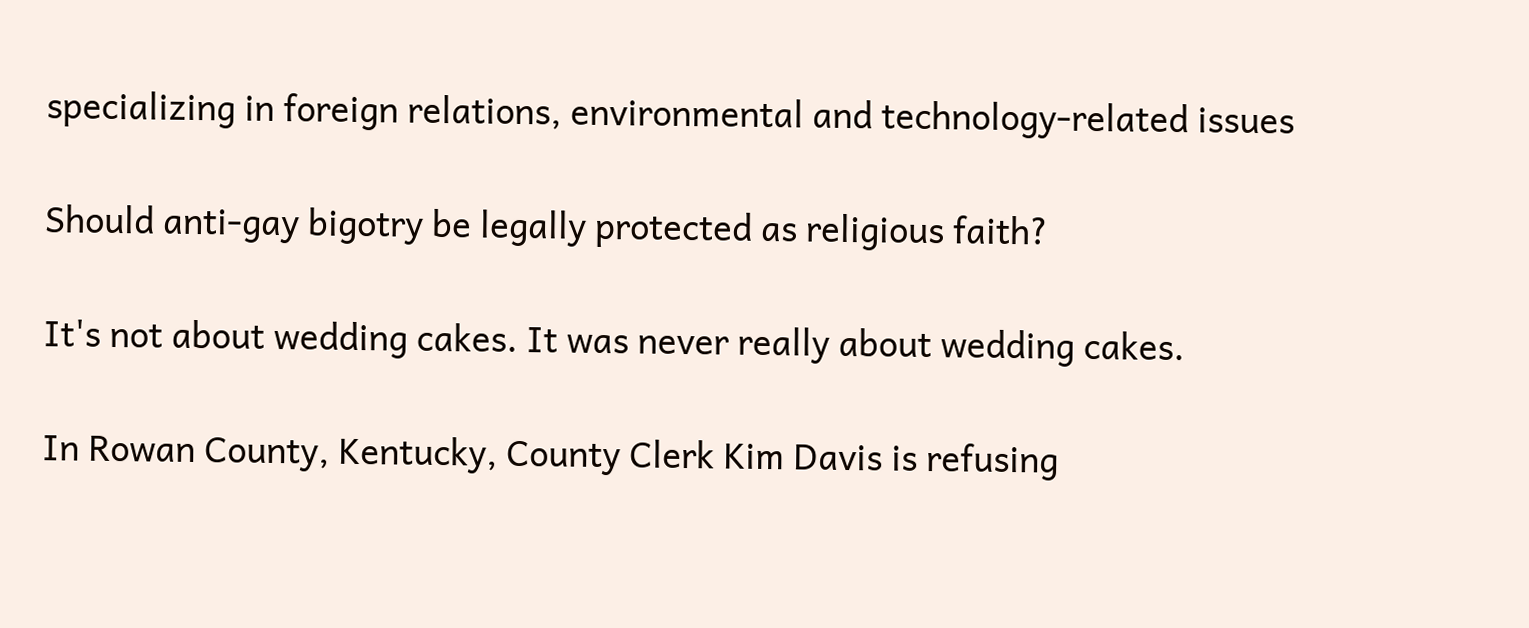specializing in foreign relations, environmental and technology-related issues

Should anti-gay bigotry be legally protected as religious faith?

It's not about wedding cakes. It was never really about wedding cakes.

In Rowan County, Kentucky, County Clerk Kim Davis is refusing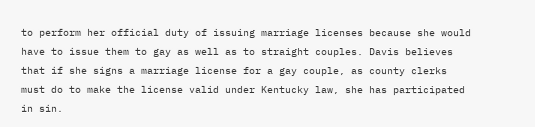to perform her official duty of issuing marriage licenses because she would have to issue them to gay as well as to straight couples. Davis believes that if she signs a marriage license for a gay couple, as county clerks must do to make the license valid under Kentucky law, she has participated in sin.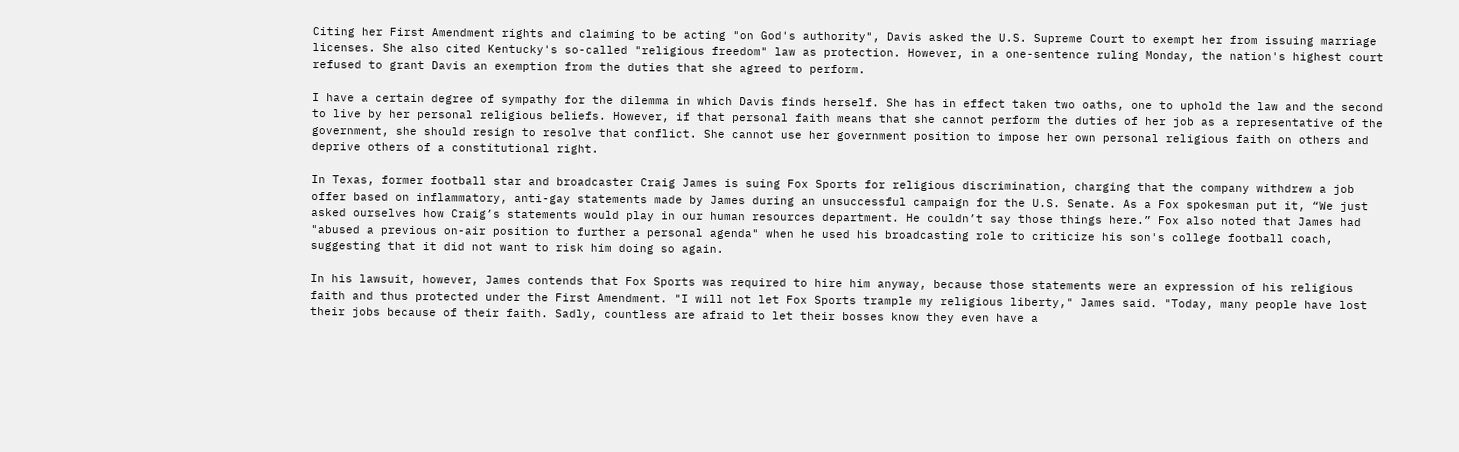Citing her First Amendment rights and claiming to be acting "on God's authority", Davis asked the U.S. Supreme Court to exempt her from issuing marriage licenses. She also cited Kentucky's so-called "religious freedom" law as protection. However, in a one-sentence ruling Monday, the nation's highest court refused to grant Davis an exemption from the duties that she agreed to perform.

I have a certain degree of sympathy for the dilemma in which Davis finds herself. She has in effect taken two oaths, one to uphold the law and the second to live by her personal religious beliefs. However, if that personal faith means that she cannot perform the duties of her job as a representative of the government, she should resign to resolve that conflict. She cannot use her government position to impose her own personal religious faith on others and deprive others of a constitutional right.

In Texas, former football star and broadcaster Craig James is suing Fox Sports for religious discrimination, charging that the company withdrew a job offer based on inflammatory, anti-gay statements made by James during an unsuccessful campaign for the U.S. Senate. As a Fox spokesman put it, “We just asked ourselves how Craig’s statements would play in our human resources department. He couldn’t say those things here.” Fox also noted that James had "abused a previous on-air position to further a personal agenda" when he used his broadcasting role to criticize his son's college football coach, suggesting that it did not want to risk him doing so again.

In his lawsuit, however, James contends that Fox Sports was required to hire him anyway, because those statements were an expression of his religious faith and thus protected under the First Amendment. "I will not let Fox Sports trample my religious liberty," James said. "Today, many people have lost their jobs because of their faith. Sadly, countless are afraid to let their bosses know they even have a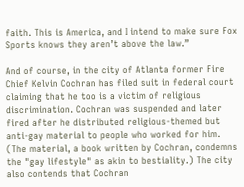faith. This is America, and I intend to make sure Fox Sports knows they aren’t above the law.”

And of course, in the city of Atlanta former Fire Chief Kelvin Cochran has filed suit in federal court claiming that he too is a victim of religious discrimination. Cochran was suspended and later fired after he distributed religious-themed but anti-gay material to people who worked for him. (The material, a book written by Cochran, condemns the "gay lifestyle" as akin to bestiality.) The city also contends that Cochran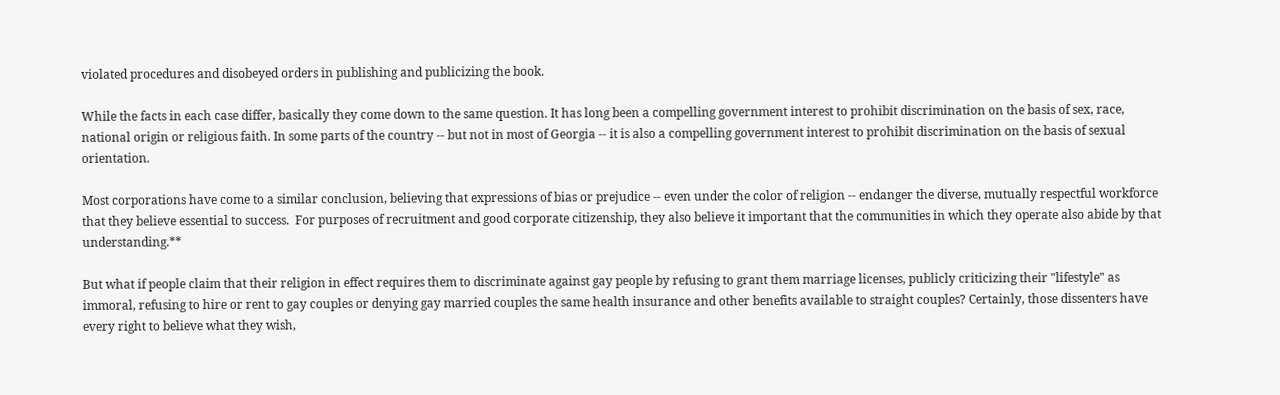violated procedures and disobeyed orders in publishing and publicizing the book.

While the facts in each case differ, basically they come down to the same question. It has long been a compelling government interest to prohibit discrimination on the basis of sex, race, national origin or religious faith. In some parts of the country -- but not in most of Georgia -- it is also a compelling government interest to prohibit discrimination on the basis of sexual orientation.

Most corporations have come to a similar conclusion, believing that expressions of bias or prejudice -- even under the color of religion -- endanger the diverse, mutually respectful workforce that they believe essential to success.  For purposes of recruitment and good corporate citizenship, they also believe it important that the communities in which they operate also abide by that understanding.**

But what if people claim that their religion in effect requires them to discriminate against gay people by refusing to grant them marriage licenses, publicly criticizing their "lifestyle" as immoral, refusing to hire or rent to gay couples or denying gay married couples the same health insurance and other benefits available to straight couples? Certainly, those dissenters have every right to believe what they wish,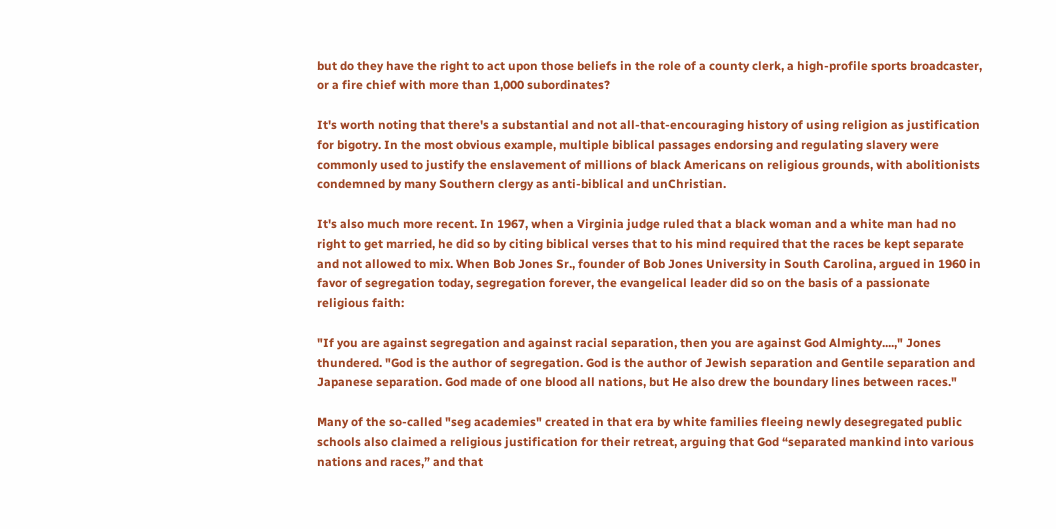but do they have the right to act upon those beliefs in the role of a county clerk, a high-profile sports broadcaster, or a fire chief with more than 1,000 subordinates?

It's worth noting that there's a substantial and not all-that-encouraging history of using religion as justification for bigotry. In the most obvious example, multiple biblical passages endorsing and regulating slavery were commonly used to justify the enslavement of millions of black Americans on religious grounds, with abolitionists condemned by many Southern clergy as anti-biblical and unChristian.

It's also much more recent. In 1967, when a Virginia judge ruled that a black woman and a white man had no right to get married, he did so by citing biblical verses that to his mind required that the races be kept separate and not allowed to mix. When Bob Jones Sr., founder of Bob Jones University in South Carolina, argued in 1960 in favor of segregation today, segregation forever, the evangelical leader did so on the basis of a passionate religious faith:

"If you are against segregation and against racial separation, then you are against God Almighty....," Jones thundered. "God is the author of segregation. God is the author of Jewish separation and Gentile separation and Japanese separation. God made of one blood all nations, but He also drew the boundary lines between races."

Many of the so-called "seg academies" created in that era by white families fleeing newly desegregated public schools also claimed a religious justification for their retreat, arguing that God “separated mankind into various nations and races,” and that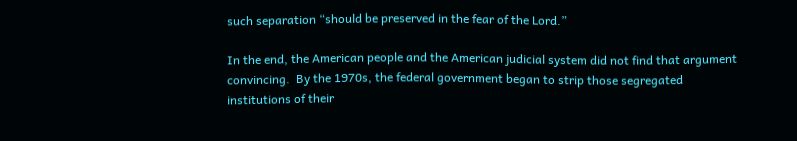such separation “should be preserved in the fear of the Lord.”

In the end, the American people and the American judicial system did not find that argument convincing.  By the 1970s, the federal government began to strip those segregated institutions of their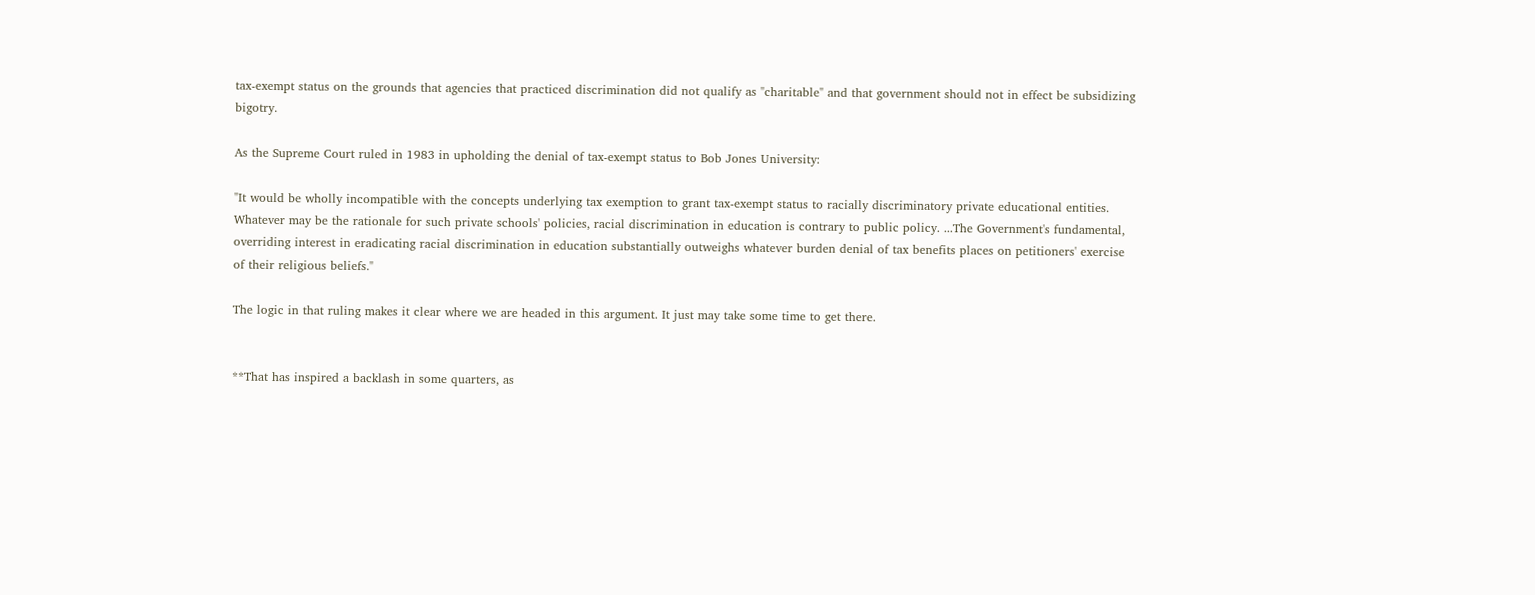tax-exempt status on the grounds that agencies that practiced discrimination did not qualify as "charitable" and that government should not in effect be subsidizing bigotry.

As the Supreme Court ruled in 1983 in upholding the denial of tax-exempt status to Bob Jones University:

"It would be wholly incompatible with the concepts underlying tax exemption to grant tax-exempt status to racially discriminatory private educational entities. Whatever may be the rationale for such private schools' policies, racial discrimination in education is contrary to public policy. ...The Government's fundamental, overriding interest in eradicating racial discrimination in education substantially outweighs whatever burden denial of tax benefits places on petitioners' exercise of their religious beliefs."

The logic in that ruling makes it clear where we are headed in this argument. It just may take some time to get there.


**That has inspired a backlash in some quarters, as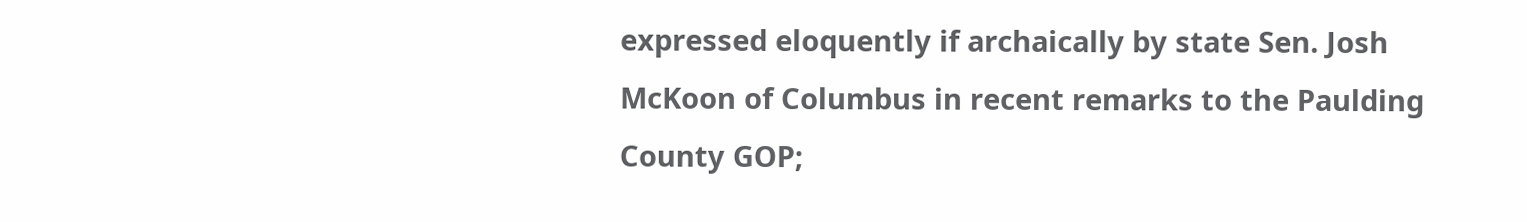expressed eloquently if archaically by state Sen. Josh McKoon of Columbus in recent remarks to the Paulding County GOP;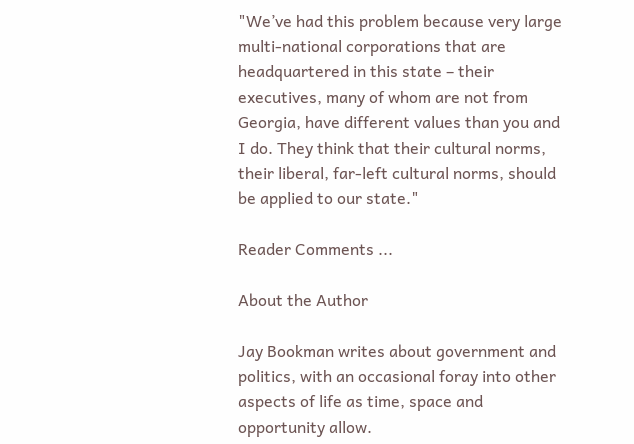"We’ve had this problem because very large multi-national corporations that are headquartered in this state – their executives, many of whom are not from Georgia, have different values than you and I do. They think that their cultural norms, their liberal, far-left cultural norms, should be applied to our state."

Reader Comments ...

About the Author

Jay Bookman writes about government and politics, with an occasional foray into other aspects of life as time, space and opportunity allow.